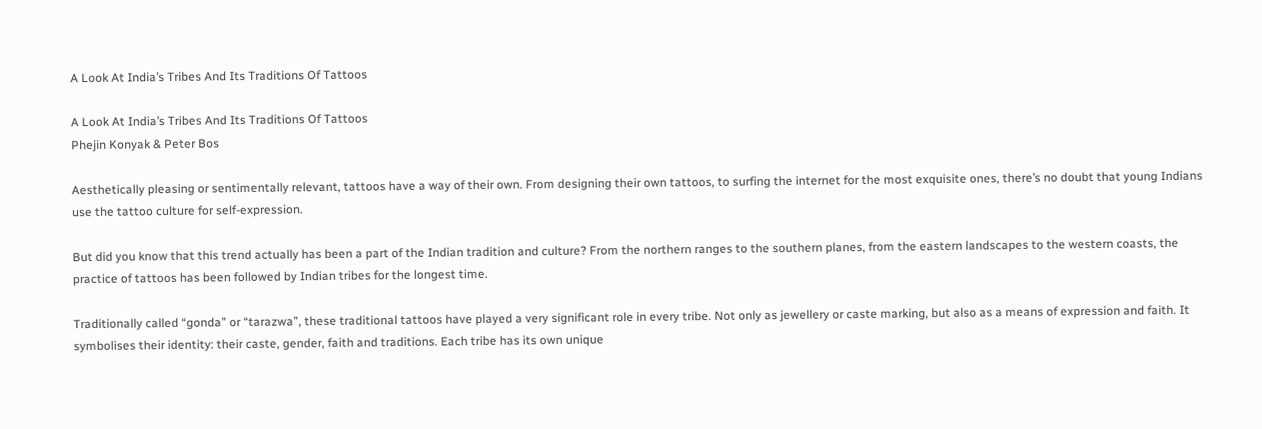A Look At India’s Tribes And Its Traditions Of Tattoos

A Look At India’s Tribes And Its Traditions Of Tattoos
Phejin Konyak & Peter Bos

Aesthetically pleasing or sentimentally relevant, tattoos have a way of their own. From designing their own tattoos, to surfing the internet for the most exquisite ones, there’s no doubt that young Indians use the tattoo culture for self-expression.

But did you know that this trend actually has been a part of the Indian tradition and culture? From the northern ranges to the southern planes, from the eastern landscapes to the western coasts, the practice of tattoos has been followed by Indian tribes for the longest time.

Traditionally called “gonda” or “tarazwa”, these traditional tattoos have played a very significant role in every tribe. Not only as jewellery or caste marking, but also as a means of expression and faith. It symbolises their identity: their caste, gender, faith and traditions. Each tribe has its own unique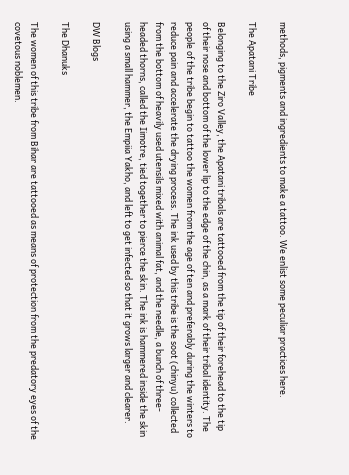methods, pigments and ingredients to make a tattoo. We enlist some peculiar practices here.

The Apatani Tribe

Belonging to the Ziro Valley, the Apatani tribals are tattooed from the tip of their forehead to the tip of their nose and bottom of the lower lip to the edge of the chin, as a mark of their tribal identity. The people of the tribe begin to tattoo the women from the age of ten and preferably during the winters to reduce pain and accelerate the drying process. The ink used by this tribe is the soot (chinyu) collected from the bottom of heavily used utensils mixed with animal fat, and the needle, a bunch of three-headed thorns, called the Iimotre, tied together to pierce the skin. The ink is hammered inside the skin using a small hammer, the Empiia Yakho, and left to get infected so that it grows larger and clearer.

DW Blogs

The Dhanuks

The women of this tribe from Bihar are tattooed as means of protection from the predatory eyes of the covetous noblemen.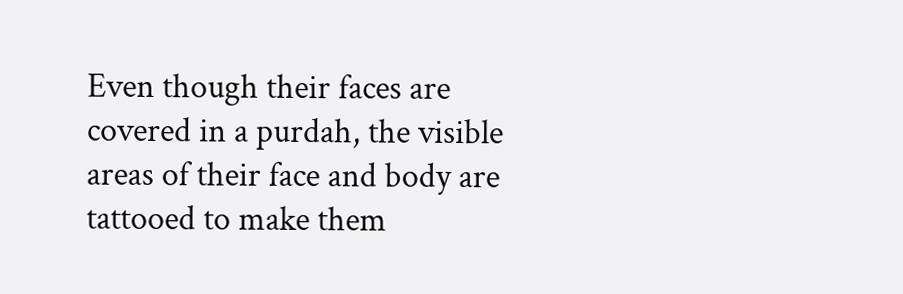Even though their faces are covered in a purdah, the visible areas of their face and body are tattooed to make them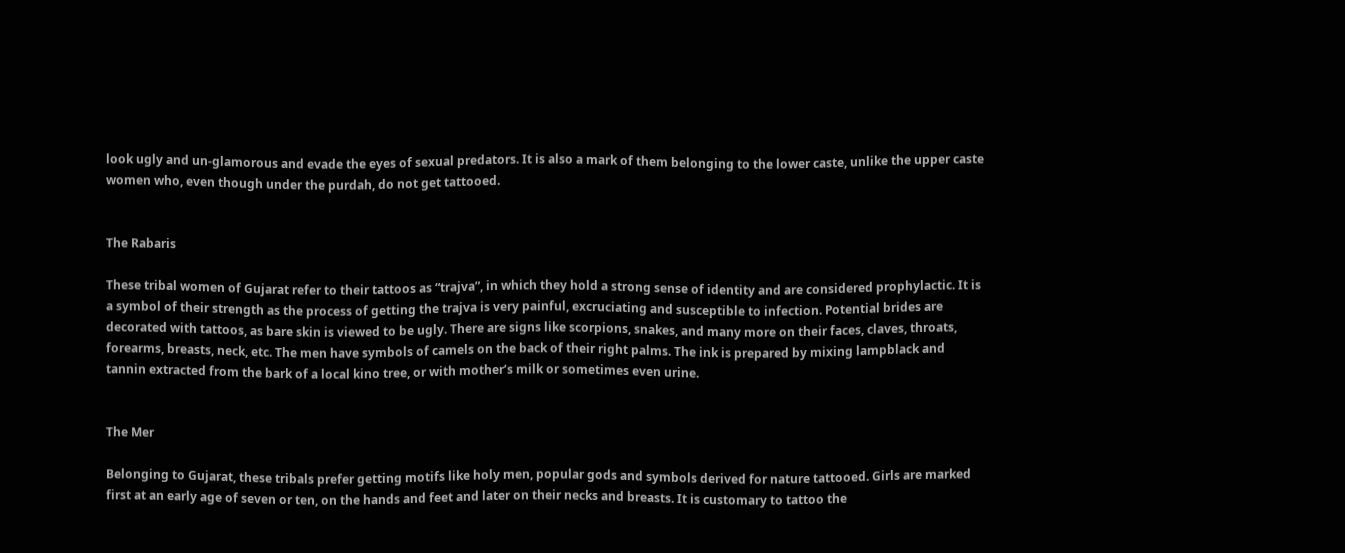look ugly and un-glamorous and evade the eyes of sexual predators. It is also a mark of them belonging to the lower caste, unlike the upper caste women who, even though under the purdah, do not get tattooed.


The Rabaris

These tribal women of Gujarat refer to their tattoos as “trajva”, in which they hold a strong sense of identity and are considered prophylactic. It is a symbol of their strength as the process of getting the trajva is very painful, excruciating and susceptible to infection. Potential brides are decorated with tattoos, as bare skin is viewed to be ugly. There are signs like scorpions, snakes, and many more on their faces, claves, throats, forearms, breasts, neck, etc. The men have symbols of camels on the back of their right palms. The ink is prepared by mixing lampblack and tannin extracted from the bark of a local kino tree, or with mother’s milk or sometimes even urine.


The Mer

Belonging to Gujarat, these tribals prefer getting motifs like holy men, popular gods and symbols derived for nature tattooed. Girls are marked first at an early age of seven or ten, on the hands and feet and later on their necks and breasts. It is customary to tattoo the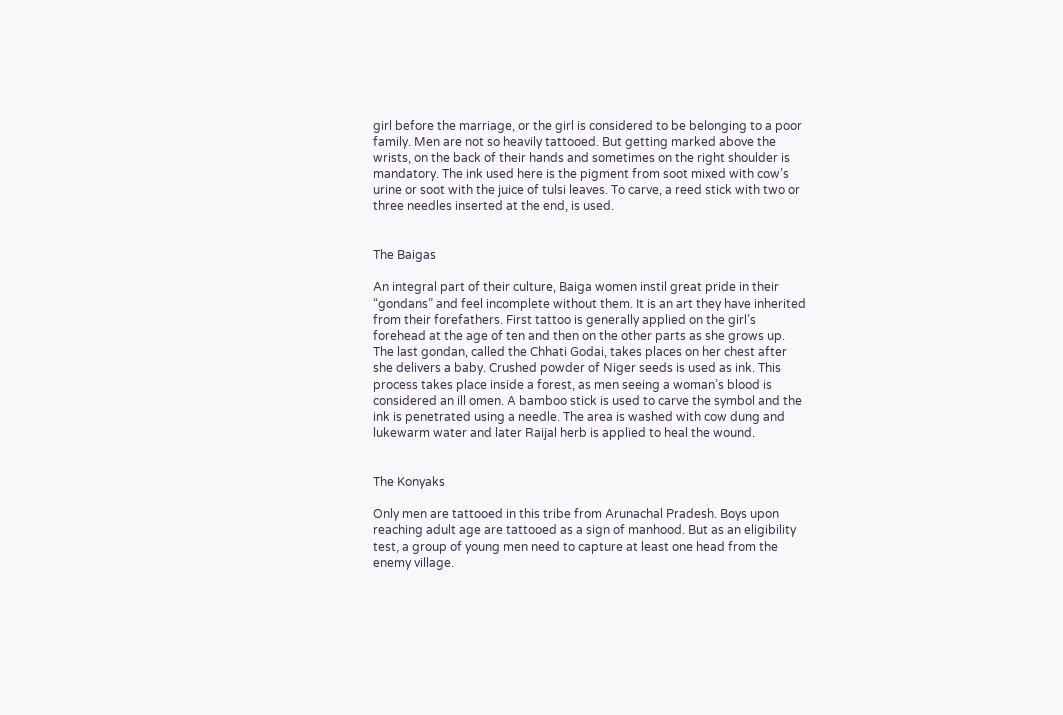girl before the marriage, or the girl is considered to be belonging to a poor family. Men are not so heavily tattooed. But getting marked above the wrists, on the back of their hands and sometimes on the right shoulder is mandatory. The ink used here is the pigment from soot mixed with cow’s urine or soot with the juice of tulsi leaves. To carve, a reed stick with two or three needles inserted at the end, is used.


The Baigas

An integral part of their culture, Baiga women instil great pride in their “gondans” and feel incomplete without them. It is an art they have inherited from their forefathers. First tattoo is generally applied on the girl’s forehead at the age of ten and then on the other parts as she grows up. The last gondan, called the Chhati Godai, takes places on her chest after she delivers a baby. Crushed powder of Niger seeds is used as ink. This process takes place inside a forest, as men seeing a woman’s blood is considered an ill omen. A bamboo stick is used to carve the symbol and the ink is penetrated using a needle. The area is washed with cow dung and lukewarm water and later Raijal herb is applied to heal the wound.


The Konyaks

Only men are tattooed in this tribe from Arunachal Pradesh. Boys upon reaching adult age are tattooed as a sign of manhood. But as an eligibility test, a group of young men need to capture at least one head from the enemy village.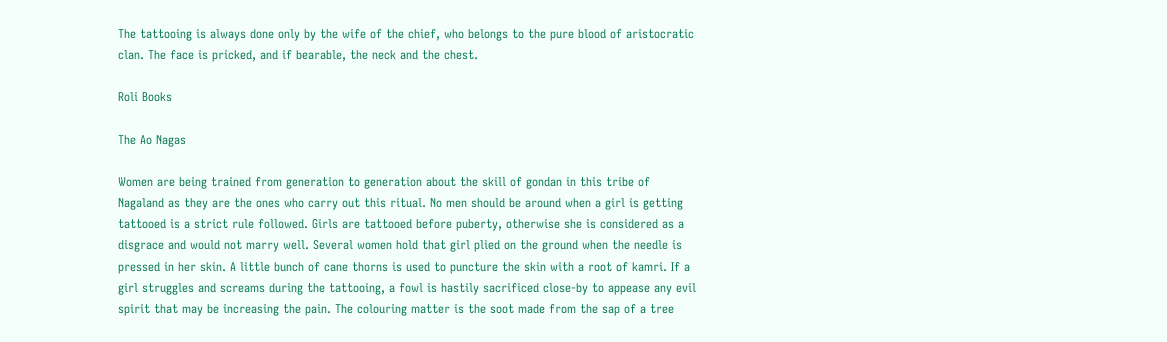The tattooing is always done only by the wife of the chief, who belongs to the pure blood of aristocratic clan. The face is pricked, and if bearable, the neck and the chest.

Roli Books

The Ao Nagas

Women are being trained from generation to generation about the skill of gondan in this tribe of Nagaland as they are the ones who carry out this ritual. No men should be around when a girl is getting tattooed is a strict rule followed. Girls are tattooed before puberty, otherwise she is considered as a disgrace and would not marry well. Several women hold that girl plied on the ground when the needle is pressed in her skin. A little bunch of cane thorns is used to puncture the skin with a root of kamri. If a girl struggles and screams during the tattooing, a fowl is hastily sacrificed close-by to appease any evil spirit that may be increasing the pain. The colouring matter is the soot made from the sap of a tree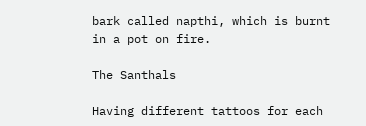bark called napthi, which is burnt in a pot on fire.

The Santhals

Having different tattoos for each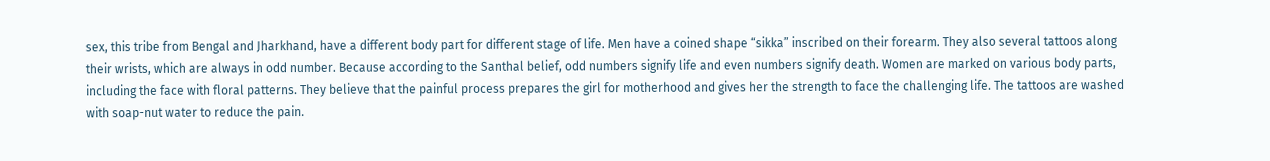sex, this tribe from Bengal and Jharkhand, have a different body part for different stage of life. Men have a coined shape “sikka” inscribed on their forearm. They also several tattoos along their wrists, which are always in odd number. Because according to the Santhal belief, odd numbers signify life and even numbers signify death. Women are marked on various body parts, including the face with floral patterns. They believe that the painful process prepares the girl for motherhood and gives her the strength to face the challenging life. The tattoos are washed with soap-nut water to reduce the pain.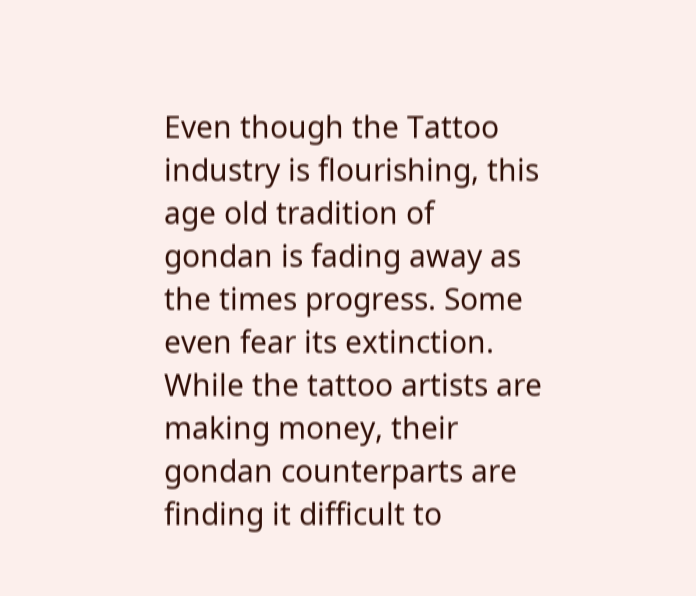Even though the Tattoo industry is flourishing, this age old tradition of gondan is fading away as the times progress. Some even fear its extinction. While the tattoo artists are making money, their gondan counterparts are finding it difficult to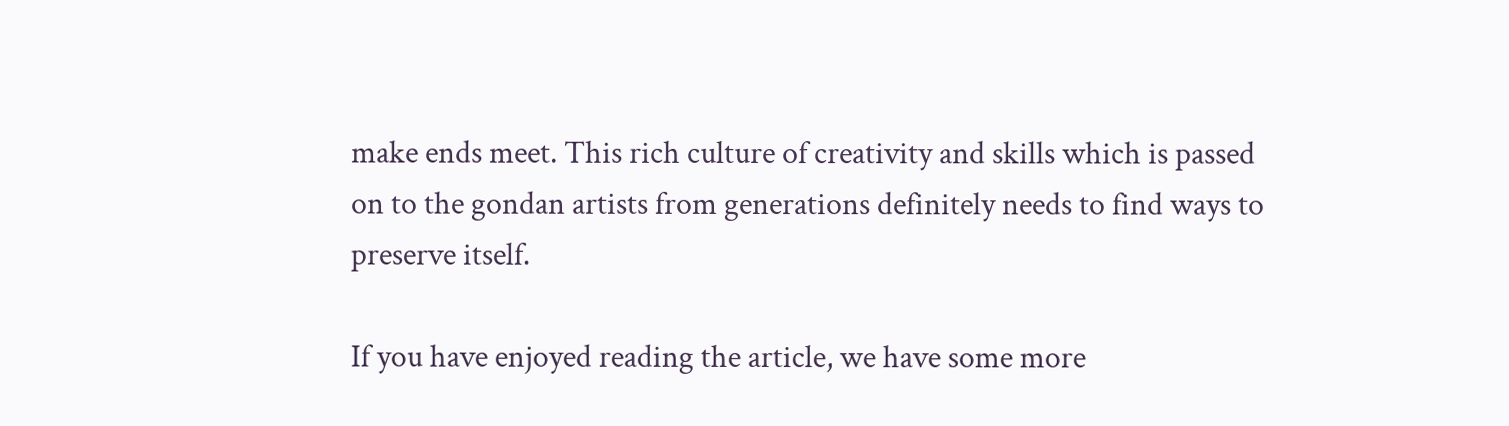make ends meet. This rich culture of creativity and skills which is passed on to the gondan artists from generations definitely needs to find ways to preserve itself.

If you have enjoyed reading the article, we have some more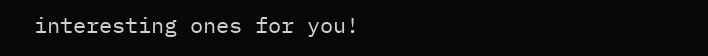interesting ones for you!